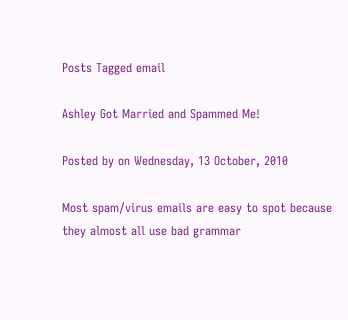Posts Tagged email

Ashley Got Married and Spammed Me!

Posted by on Wednesday, 13 October, 2010

Most spam/virus emails are easy to spot because they almost all use bad grammar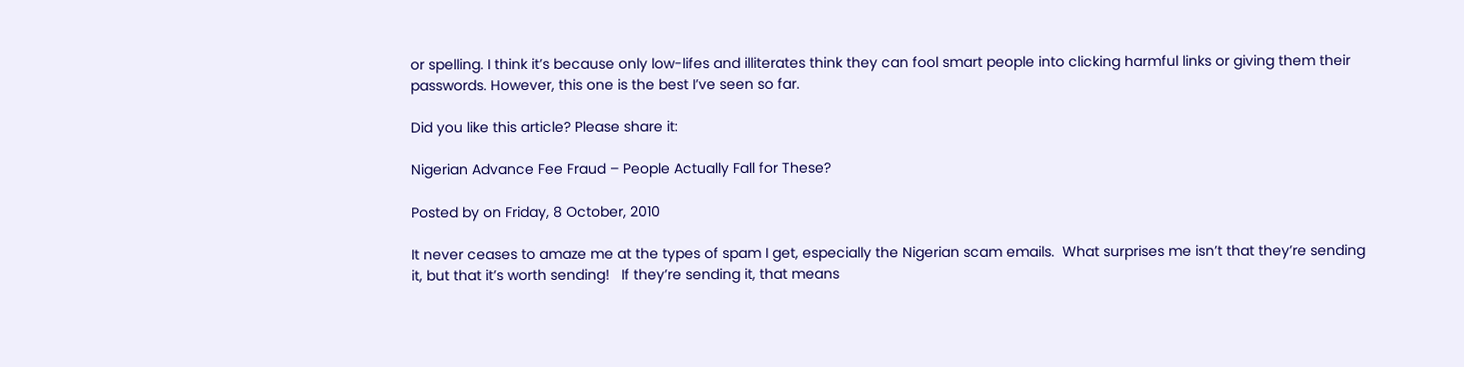or spelling. I think it’s because only low-lifes and illiterates think they can fool smart people into clicking harmful links or giving them their passwords. However, this one is the best I’ve seen so far.

Did you like this article? Please share it:

Nigerian Advance Fee Fraud – People Actually Fall for These?

Posted by on Friday, 8 October, 2010

It never ceases to amaze me at the types of spam I get, especially the Nigerian scam emails.  What surprises me isn’t that they’re sending it, but that it’s worth sending!   If they’re sending it, that means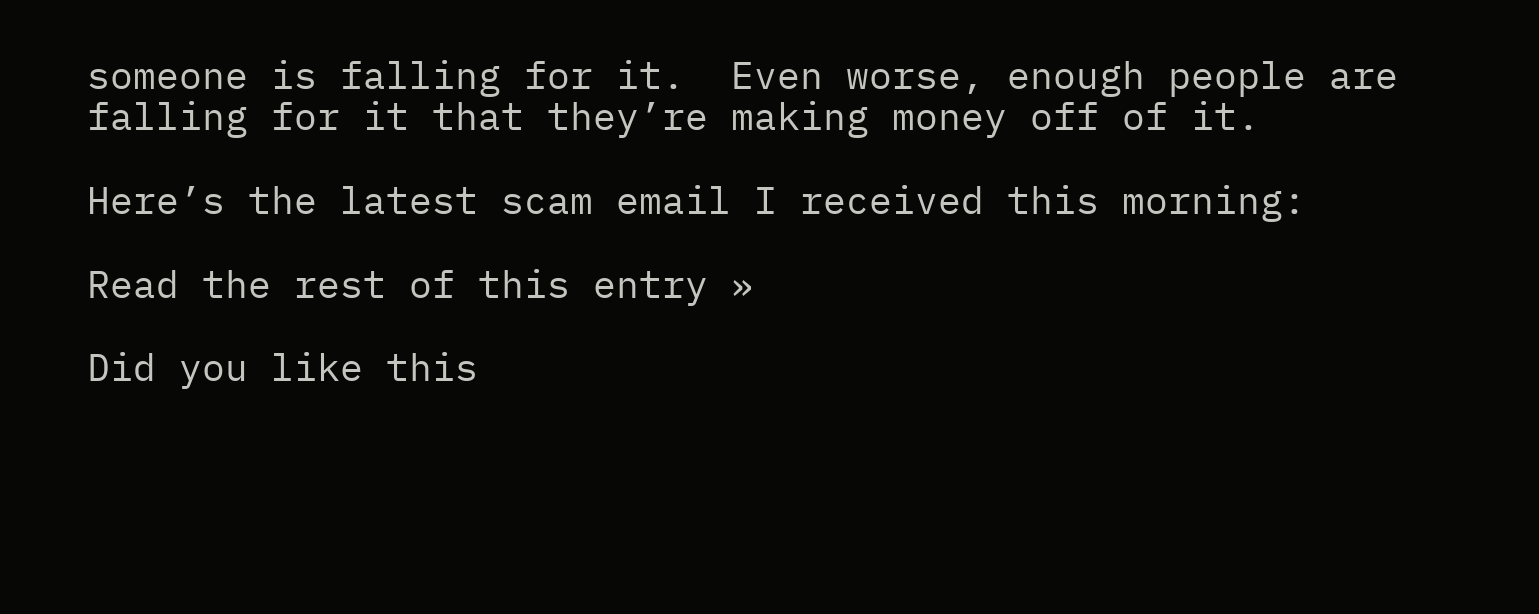someone is falling for it.  Even worse, enough people are falling for it that they’re making money off of it.

Here’s the latest scam email I received this morning:

Read the rest of this entry »

Did you like this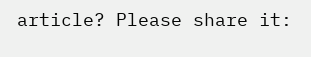article? Please share it: